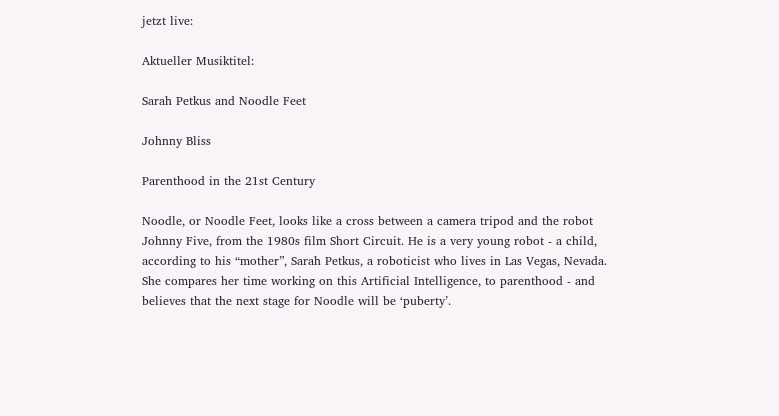jetzt live:

Aktueller Musiktitel:

Sarah Petkus and Noodle Feet

Johnny Bliss

Parenthood in the 21st Century

Noodle, or Noodle Feet, looks like a cross between a camera tripod and the robot Johnny Five, from the 1980s film Short Circuit. He is a very young robot - a child, according to his “mother”, Sarah Petkus, a roboticist who lives in Las Vegas, Nevada. She compares her time working on this Artificial Intelligence, to parenthood - and believes that the next stage for Noodle will be ‘puberty’.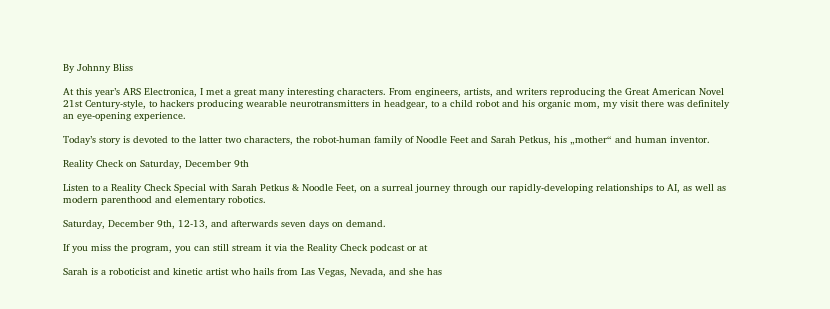By Johnny Bliss

At this year’s ARS Electronica, I met a great many interesting characters. From engineers, artists, and writers reproducing the Great American Novel 21st Century-style, to hackers producing wearable neurotransmitters in headgear, to a child robot and his organic mom, my visit there was definitely an eye-opening experience.

Today’s story is devoted to the latter two characters, the robot-human family of Noodle Feet and Sarah Petkus, his „mother“ and human inventor.

Reality Check on Saturday, December 9th

Listen to a Reality Check Special with Sarah Petkus & Noodle Feet, on a surreal journey through our rapidly-developing relationships to AI, as well as modern parenthood and elementary robotics.

Saturday, December 9th, 12-13, and afterwards seven days on demand.

If you miss the program, you can still stream it via the Reality Check podcast or at

Sarah is a roboticist and kinetic artist who hails from Las Vegas, Nevada, and she has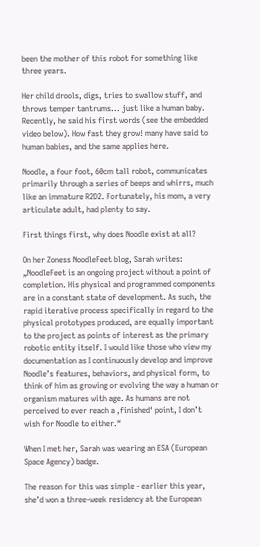been the mother of this robot for something like three years.

Her child drools, digs, tries to swallow stuff, and throws temper tantrums... just like a human baby. Recently, he said his first words (see the embedded video below). How fast they grow! many have said to human babies, and the same applies here.

Noodle, a four foot, 60cm tall robot, communicates primarily through a series of beeps and whirrs, much like an immature R2D2. Fortunately, his mom, a very articulate adult, had plenty to say.

First things first, why does Noodle exist at all?

On her Zoness NoodleFeet blog, Sarah writes: „NoodleFeet is an ongoing project without a point of completion. His physical and programmed components are in a constant state of development. As such, the rapid iterative process specifically in regard to the physical prototypes produced, are equally important to the project as points of interest as the primary robotic entity itself. I would like those who view my documentation as I continuously develop and improve Noodle’s features, behaviors, and physical form, to think of him as growing or evolving the way a human or organism matures with age. As humans are not perceived to ever reach a ‚finished‘ point, I don’t wish for Noodle to either.“

When I met her, Sarah was wearing an ESA (European Space Agency) badge.

The reason for this was simple - earlier this year, she’d won a three-week residency at the European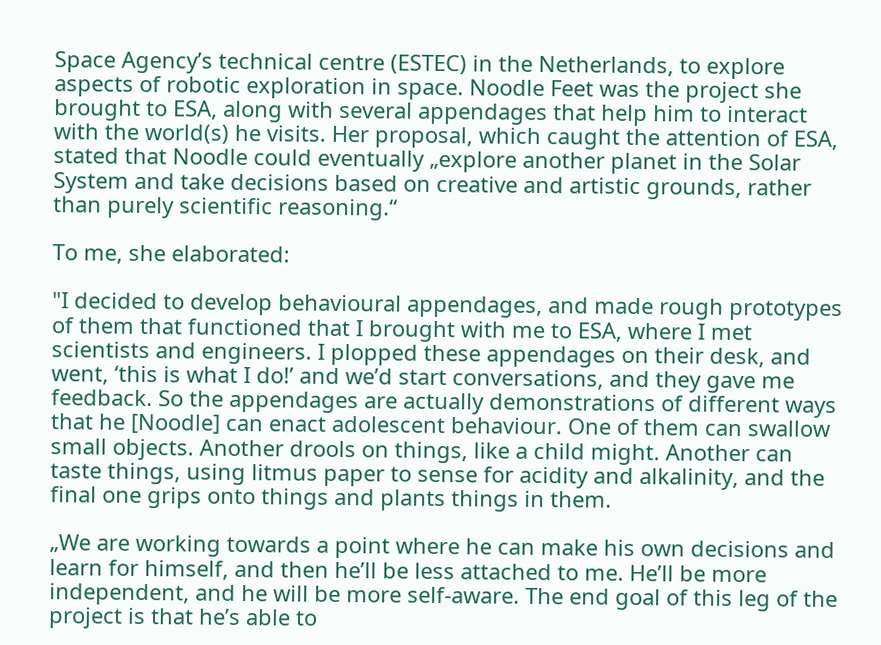Space Agency’s technical centre (ESTEC) in the Netherlands, to explore aspects of robotic exploration in space. Noodle Feet was the project she brought to ESA, along with several appendages that help him to interact with the world(s) he visits. Her proposal, which caught the attention of ESA, stated that Noodle could eventually „explore another planet in the Solar System and take decisions based on creative and artistic grounds, rather than purely scientific reasoning.“

To me, she elaborated:

"I decided to develop behavioural appendages, and made rough prototypes of them that functioned that I brought with me to ESA, where I met scientists and engineers. I plopped these appendages on their desk, and went, ‘this is what I do!’ and we’d start conversations, and they gave me feedback. So the appendages are actually demonstrations of different ways that he [Noodle] can enact adolescent behaviour. One of them can swallow small objects. Another drools on things, like a child might. Another can taste things, using litmus paper to sense for acidity and alkalinity, and the final one grips onto things and plants things in them.

„We are working towards a point where he can make his own decisions and learn for himself, and then he’ll be less attached to me. He’ll be more independent, and he will be more self-aware. The end goal of this leg of the project is that he’s able to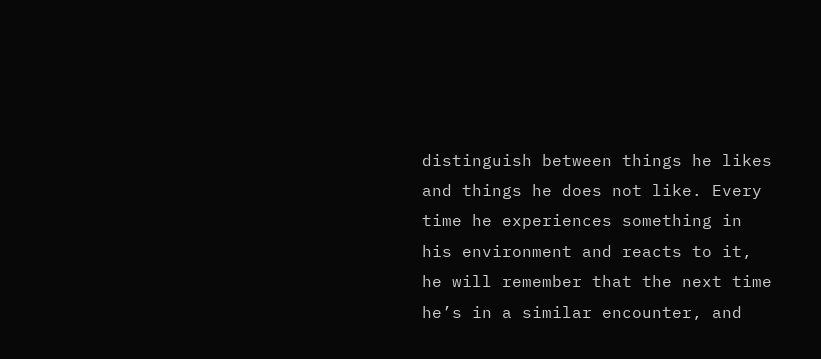distinguish between things he likes and things he does not like. Every time he experiences something in his environment and reacts to it, he will remember that the next time he’s in a similar encounter, and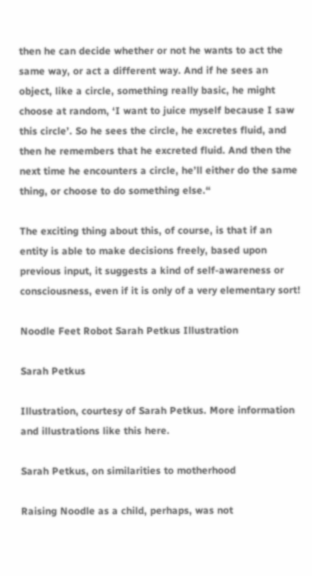then he can decide whether or not he wants to act the same way, or act a different way. And if he sees an object, like a circle, something really basic, he might choose at random, ‘I want to juice myself because I saw this circle’. So he sees the circle, he excretes fluid, and then he remembers that he excreted fluid. And then the next time he encounters a circle, he’ll either do the same thing, or choose to do something else.“

The exciting thing about this, of course, is that if an entity is able to make decisions freely, based upon previous input, it suggests a kind of self-awareness or consciousness, even if it is only of a very elementary sort!

Noodle Feet Robot Sarah Petkus Illustration

Sarah Petkus

Illustration, courtesy of Sarah Petkus. More information and illustrations like this here.

Sarah Petkus, on similarities to motherhood

Raising Noodle as a child, perhaps, was not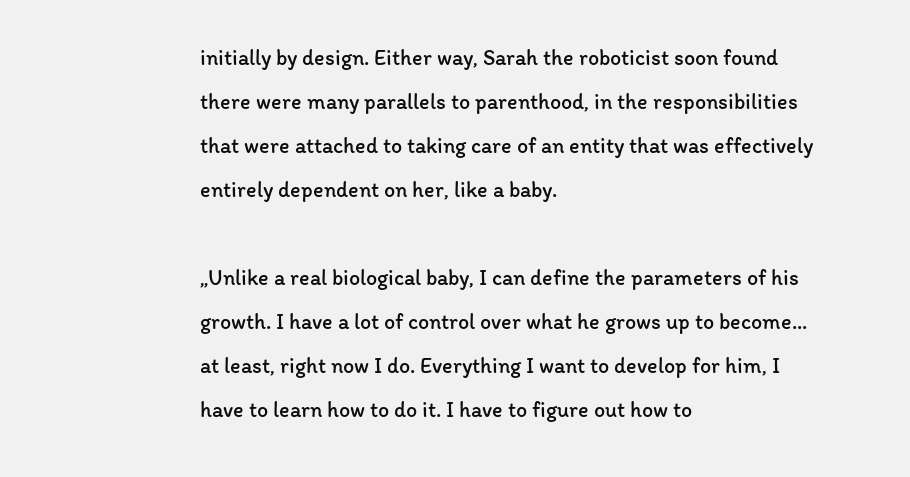initially by design. Either way, Sarah the roboticist soon found there were many parallels to parenthood, in the responsibilities that were attached to taking care of an entity that was effectively entirely dependent on her, like a baby.

„Unlike a real biological baby, I can define the parameters of his growth. I have a lot of control over what he grows up to become... at least, right now I do. Everything I want to develop for him, I have to learn how to do it. I have to figure out how to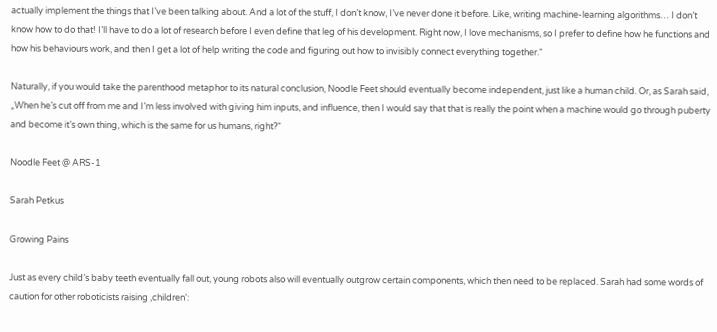actually implement the things that I’ve been talking about. And a lot of the stuff, I don’t know, I’ve never done it before. Like, writing machine-learning algorithms… I don’t know how to do that! I’ll have to do a lot of research before I even define that leg of his development. Right now, I love mechanisms, so I prefer to define how he functions and how his behaviours work, and then I get a lot of help writing the code and figuring out how to invisibly connect everything together.“

Naturally, if you would take the parenthood metaphor to its natural conclusion, Noodle Feet should eventually become independent, just like a human child. Or, as Sarah said, „When he’s cut off from me and I’m less involved with giving him inputs, and influence, then I would say that that is really the point when a machine would go through puberty and become it’s own thing, which is the same for us humans, right?“

Noodle Feet @ ARS-1

Sarah Petkus

Growing Pains

Just as every child’s baby teeth eventually fall out, young robots also will eventually outgrow certain components, which then need to be replaced. Sarah had some words of caution for other roboticists raising ‚children‘: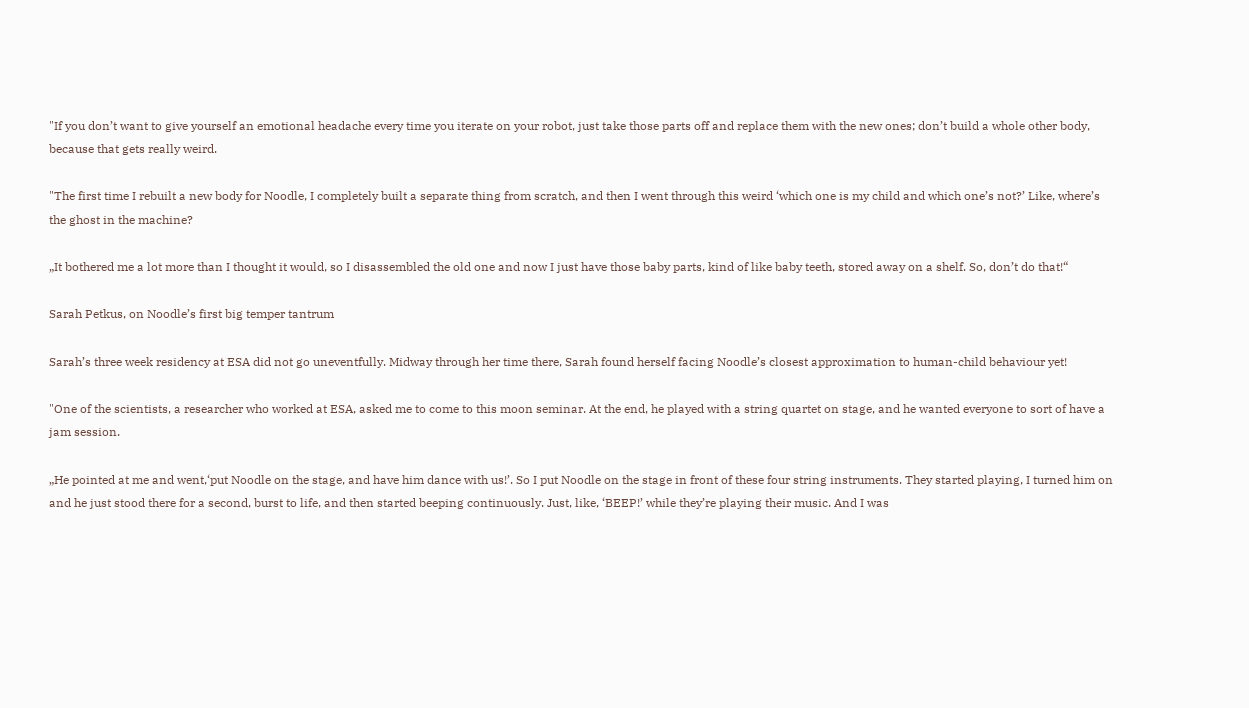"If you don’t want to give yourself an emotional headache every time you iterate on your robot, just take those parts off and replace them with the new ones; don’t build a whole other body, because that gets really weird.

"The first time I rebuilt a new body for Noodle, I completely built a separate thing from scratch, and then I went through this weird ‘which one is my child and which one’s not?’ Like, where’s the ghost in the machine?

„It bothered me a lot more than I thought it would, so I disassembled the old one and now I just have those baby parts, kind of like baby teeth, stored away on a shelf. So, don’t do that!“

Sarah Petkus, on Noodle’s first big temper tantrum

Sarah’s three week residency at ESA did not go uneventfully. Midway through her time there, Sarah found herself facing Noodle’s closest approximation to human-child behaviour yet!

"One of the scientists, a researcher who worked at ESA, asked me to come to this moon seminar. At the end, he played with a string quartet on stage, and he wanted everyone to sort of have a jam session.

„He pointed at me and went,‘put Noodle on the stage, and have him dance with us!’. So I put Noodle on the stage in front of these four string instruments. They started playing, I turned him on and he just stood there for a second, burst to life, and then started beeping continuously. Just, like, ‘BEEP!’ while they’re playing their music. And I was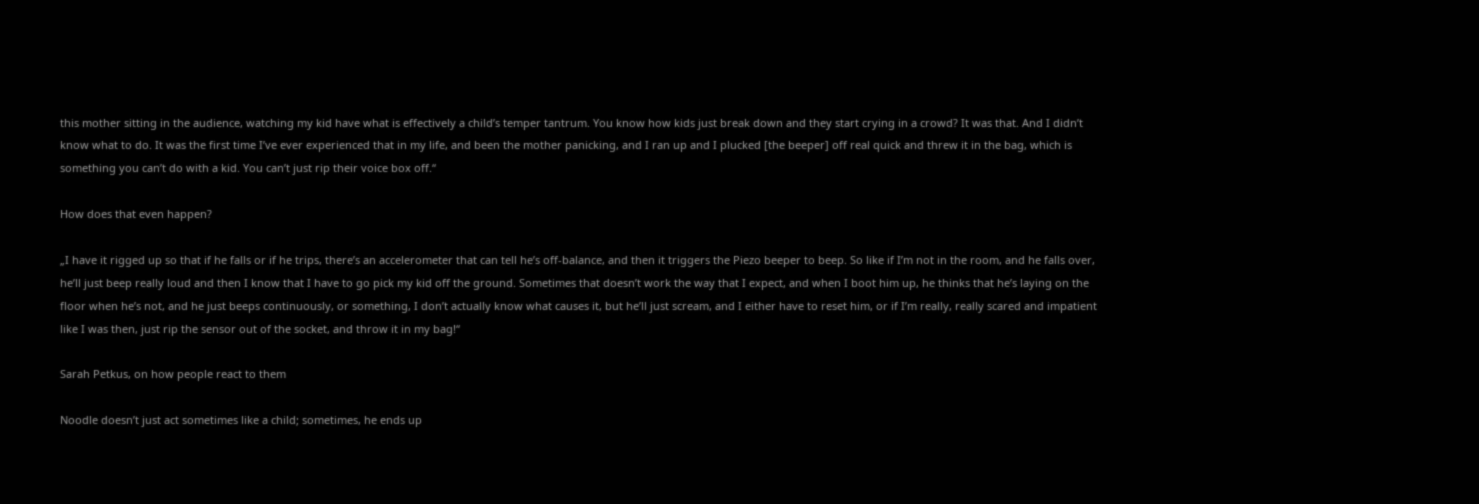this mother sitting in the audience, watching my kid have what is effectively a child’s temper tantrum. You know how kids just break down and they start crying in a crowd? It was that. And I didn’t know what to do. It was the first time I’ve ever experienced that in my life, and been the mother panicking, and I ran up and I plucked [the beeper] off real quick and threw it in the bag, which is something you can’t do with a kid. You can’t just rip their voice box off.“

How does that even happen?

„I have it rigged up so that if he falls or if he trips, there’s an accelerometer that can tell he’s off-balance, and then it triggers the Piezo beeper to beep. So like if I’m not in the room, and he falls over, he’ll just beep really loud and then I know that I have to go pick my kid off the ground. Sometimes that doesn’t work the way that I expect, and when I boot him up, he thinks that he’s laying on the floor when he’s not, and he just beeps continuously, or something, I don’t actually know what causes it, but he’ll just scream, and I either have to reset him, or if I’m really, really scared and impatient like I was then, just rip the sensor out of the socket, and throw it in my bag!“

Sarah Petkus, on how people react to them

Noodle doesn’t just act sometimes like a child; sometimes, he ends up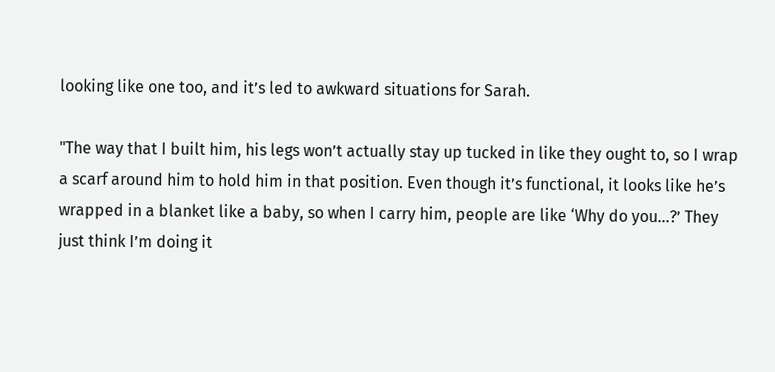looking like one too, and it’s led to awkward situations for Sarah.

"The way that I built him, his legs won’t actually stay up tucked in like they ought to, so I wrap a scarf around him to hold him in that position. Even though it’s functional, it looks like he’s wrapped in a blanket like a baby, so when I carry him, people are like ‘Why do you…?’ They just think I’m doing it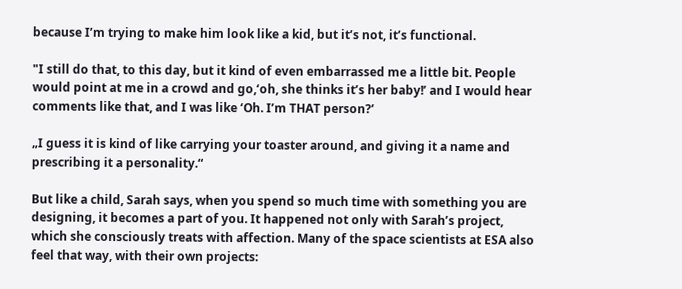because I’m trying to make him look like a kid, but it’s not, it’s functional.

"I still do that, to this day, but it kind of even embarrassed me a little bit. People would point at me in a crowd and go,‘oh, she thinks it’s her baby!’ and I would hear comments like that, and I was like ‘Oh. I’m THAT person?’

„I guess it is kind of like carrying your toaster around, and giving it a name and prescribing it a personality.“

But like a child, Sarah says, when you spend so much time with something you are designing, it becomes a part of you. It happened not only with Sarah’s project, which she consciously treats with affection. Many of the space scientists at ESA also feel that way, with their own projects: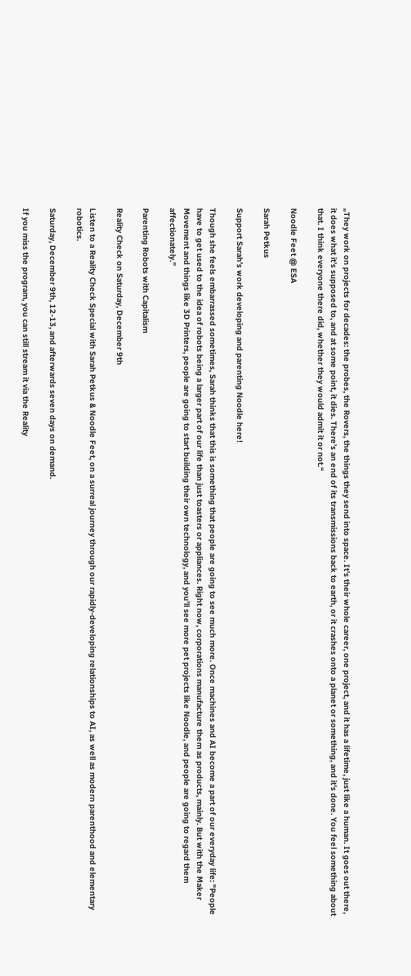„They work on projects for decades: the probes, the Rovers, the things they send into space. It’s their whole career, one project, and it has a lifetime, just like a human. It goes out there, it does what it’s supposed to, and at some point, it dies. There’s an end of its transmissions back to earth, or it crashes onto a planet or something, and it’s done. You feel something about that. I think everyone there did, whether they would admit it or not.“

Noodle Feet @ ESA

Sarah Petkus

Support Sarah’s work developing and parenting Noodle here!

Though she feels embarrassed sometimes, Sarah thinks that this is something that people are going to see much more. Once machines and AI become a part of our everyday life: "People have to get used to the idea of robots being a larger part of our life than just toasters or appliances. Right now, corporations manufacture them as products, mainly. But with the Maker Movement and things like 3D Printers, people are going to start building their own technology, and you’ll see more pet projects like Noodle, and people are going to regard them affectionately.”

Parenting Robots with Capitalism

Reality Check on Saturday, December 9th

Listen to a Reality Check Special with Sarah Petkus & Noodle Feet, on a surreal journey through our rapidly-developing relationships to AI, as well as modern parenthood and elementary robotics.

Saturday, December 9th, 12-13, and afterwards seven days on demand.

If you miss the program, you can still stream it via the Reality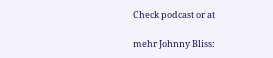Check podcast or at

mehr Johnny Bliss: